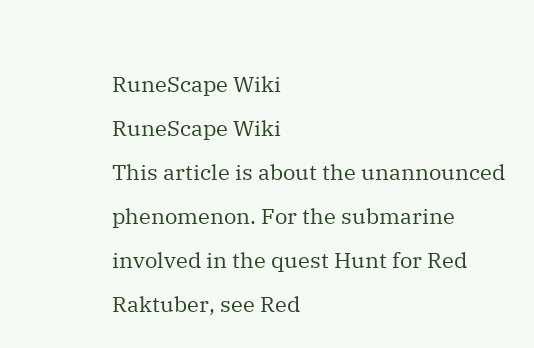RuneScape Wiki
RuneScape Wiki
This article is about the unannounced phenomenon. For the submarine involved in the quest Hunt for Red Raktuber, see Red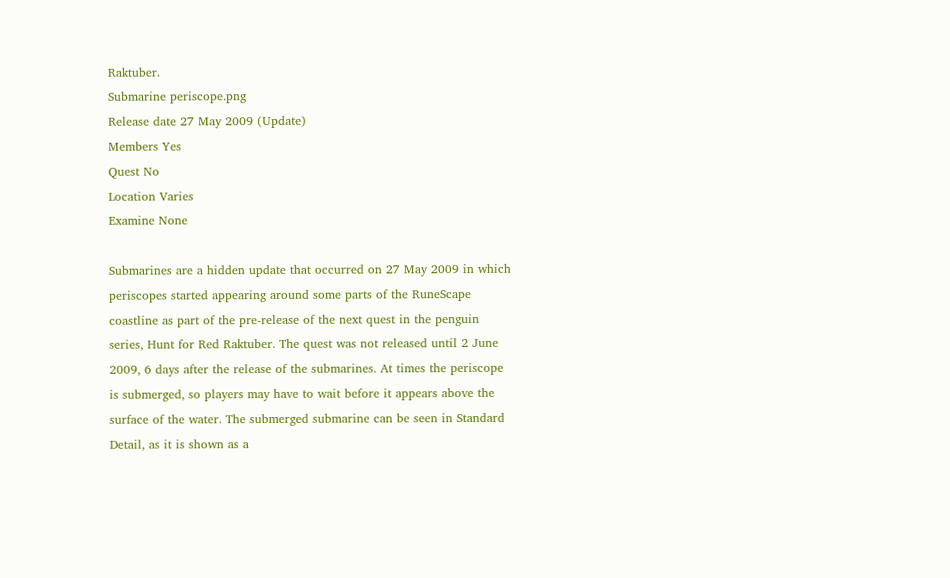Raktuber.
Submarine periscope.png
Release date 27 May 2009 (Update)
Members Yes
Quest No
Location Varies
Examine None

Submarines are a hidden update that occurred on 27 May 2009 in which periscopes started appearing around some parts of the RuneScape coastline as part of the pre-release of the next quest in the penguin series, Hunt for Red Raktuber. The quest was not released until 2 June 2009, 6 days after the release of the submarines. At times the periscope is submerged, so players may have to wait before it appears above the surface of the water. The submerged submarine can be seen in Standard Detail, as it is shown as a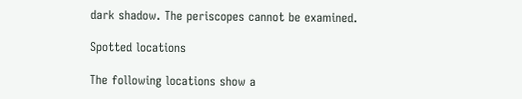dark shadow. The periscopes cannot be examined.

Spotted locations

The following locations show a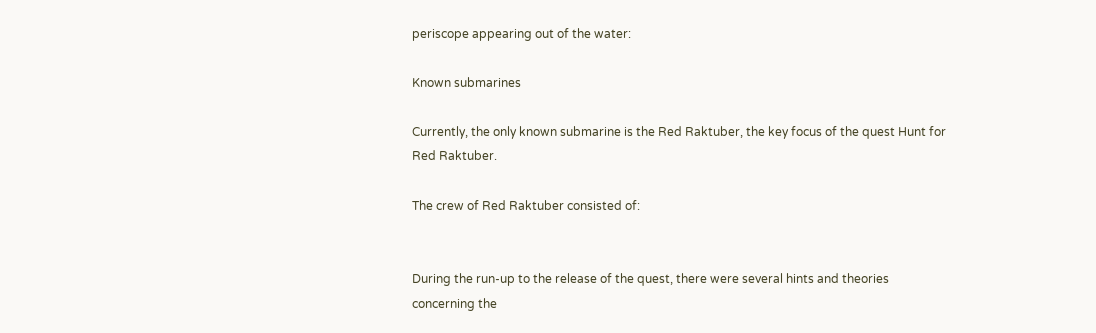periscope appearing out of the water:

Known submarines

Currently, the only known submarine is the Red Raktuber, the key focus of the quest Hunt for Red Raktuber.

The crew of Red Raktuber consisted of:


During the run-up to the release of the quest, there were several hints and theories concerning the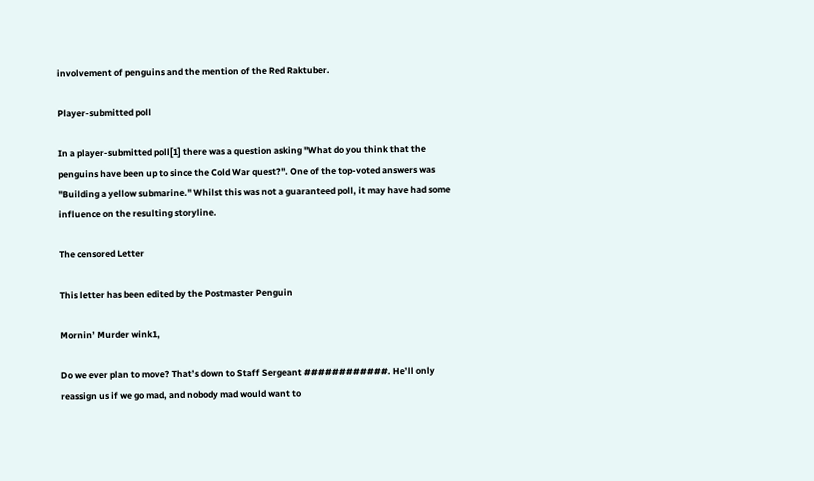involvement of penguins and the mention of the Red Raktuber.

Player-submitted poll

In a player-submitted poll[1] there was a question asking "What do you think that the penguins have been up to since the Cold War quest?". One of the top-voted answers was "Building a yellow submarine." Whilst this was not a guaranteed poll, it may have had some influence on the resulting storyline.

The censored Letter

This letter has been edited by the Postmaster Penguin

Mornin’ Murder wink1,

Do we ever plan to move? That’s down to Staff Sergeant ############. He’ll only reassign us if we go mad, and nobody mad would want to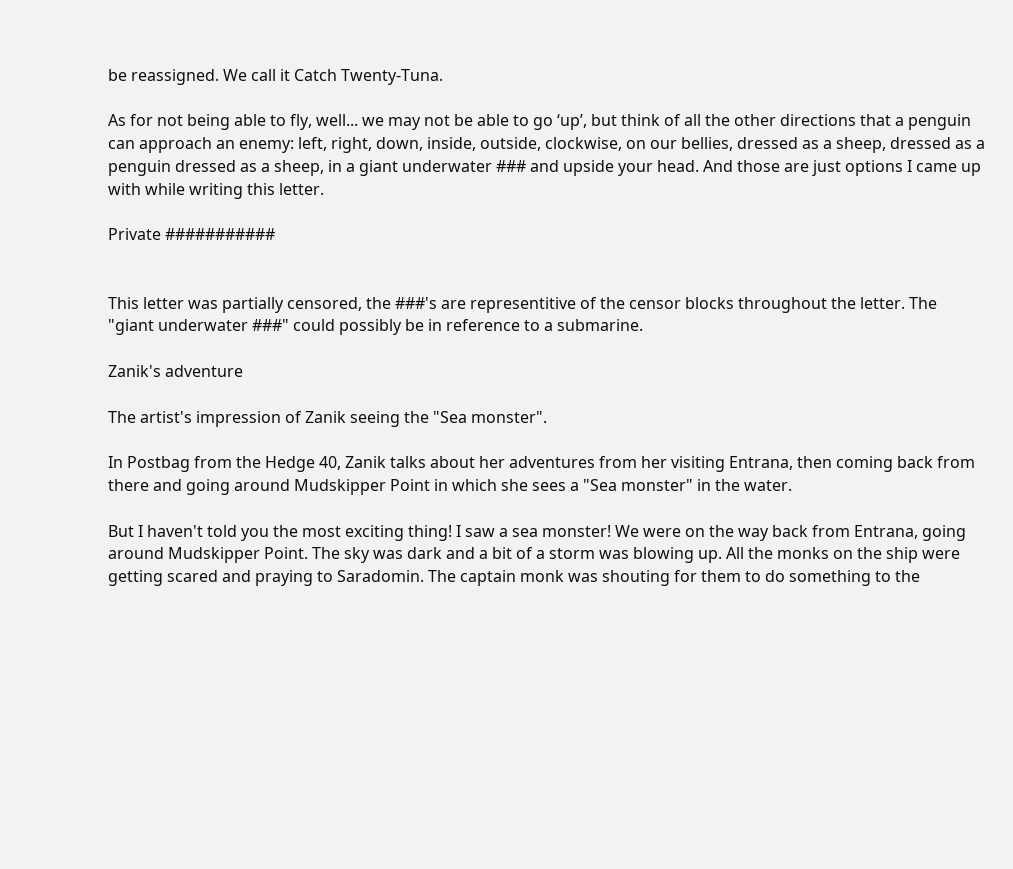be reassigned. We call it Catch Twenty-Tuna.

As for not being able to fly, well... we may not be able to go ‘up’, but think of all the other directions that a penguin can approach an enemy: left, right, down, inside, outside, clockwise, on our bellies, dressed as a sheep, dressed as a penguin dressed as a sheep, in a giant underwater ### and upside your head. And those are just options I came up with while writing this letter.

Private ###########


This letter was partially censored, the ###'s are representitive of the censor blocks throughout the letter. The "giant underwater ###" could possibly be in reference to a submarine.

Zanik's adventure

The artist's impression of Zanik seeing the "Sea monster".

In Postbag from the Hedge 40, Zanik talks about her adventures from her visiting Entrana, then coming back from there and going around Mudskipper Point in which she sees a "Sea monster" in the water.

But I haven't told you the most exciting thing! I saw a sea monster! We were on the way back from Entrana, going around Mudskipper Point. The sky was dark and a bit of a storm was blowing up. All the monks on the ship were getting scared and praying to Saradomin. The captain monk was shouting for them to do something to the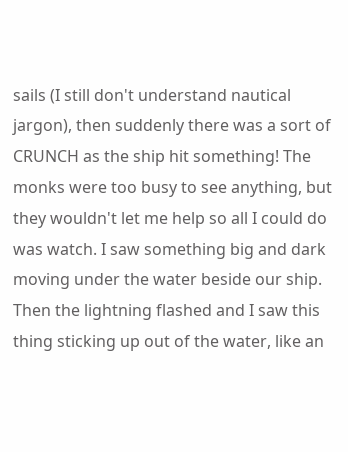sails (I still don't understand nautical jargon), then suddenly there was a sort of CRUNCH as the ship hit something! The monks were too busy to see anything, but they wouldn't let me help so all I could do was watch. I saw something big and dark moving under the water beside our ship. Then the lightning flashed and I saw this thing sticking up out of the water, like an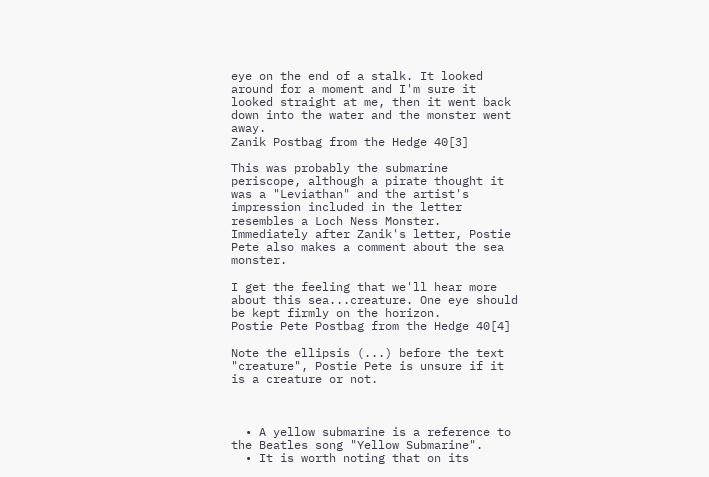eye on the end of a stalk. It looked around for a moment and I'm sure it looked straight at me, then it went back down into the water and the monster went away.
Zanik Postbag from the Hedge 40[3]

This was probably the submarine periscope, although a pirate thought it was a "Leviathan" and the artist's impression included in the letter resembles a Loch Ness Monster. Immediately after Zanik's letter, Postie Pete also makes a comment about the sea monster.

I get the feeling that we'll hear more about this sea...creature. One eye should be kept firmly on the horizon.
Postie Pete Postbag from the Hedge 40[4]

Note the ellipsis (...) before the text "creature", Postie Pete is unsure if it is a creature or not.



  • A yellow submarine is a reference to the Beatles song "Yellow Submarine".
  • It is worth noting that on its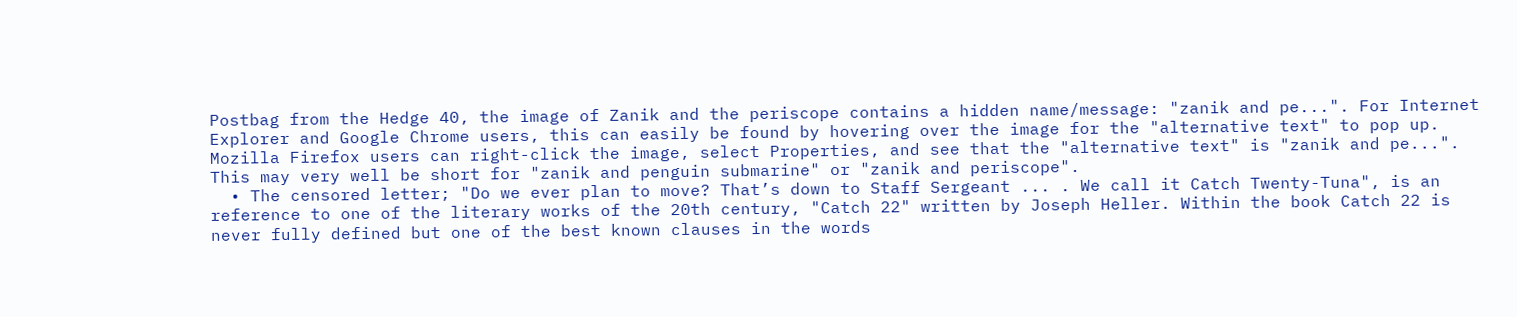Postbag from the Hedge 40, the image of Zanik and the periscope contains a hidden name/message: "zanik and pe...". For Internet Explorer and Google Chrome users, this can easily be found by hovering over the image for the "alternative text" to pop up. Mozilla Firefox users can right-click the image, select Properties, and see that the "alternative text" is "zanik and pe...". This may very well be short for "zanik and penguin submarine" or "zanik and periscope".
  • The censored letter; "Do we ever plan to move? That’s down to Staff Sergeant ... . We call it Catch Twenty-Tuna", is an reference to one of the literary works of the 20th century, "Catch 22" written by Joseph Heller. Within the book Catch 22 is never fully defined but one of the best known clauses in the words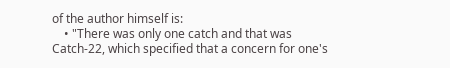of the author himself is:
    • "There was only one catch and that was Catch-22, which specified that a concern for one's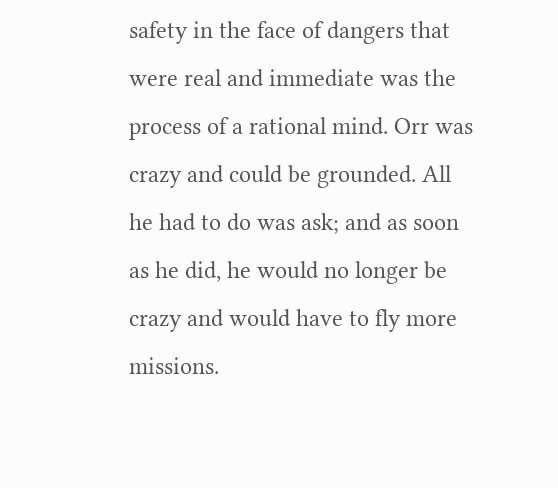safety in the face of dangers that were real and immediate was the process of a rational mind. Orr was crazy and could be grounded. All he had to do was ask; and as soon as he did, he would no longer be crazy and would have to fly more missions.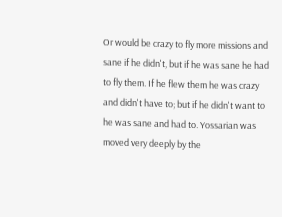Or would be crazy to fly more missions and sane if he didn't, but if he was sane he had to fly them. If he flew them he was crazy and didn't have to; but if he didn't want to he was sane and had to. Yossarian was moved very deeply by the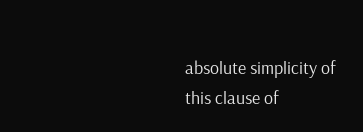absolute simplicity of this clause of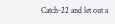Catch-22 and let out a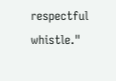respectful whistle."